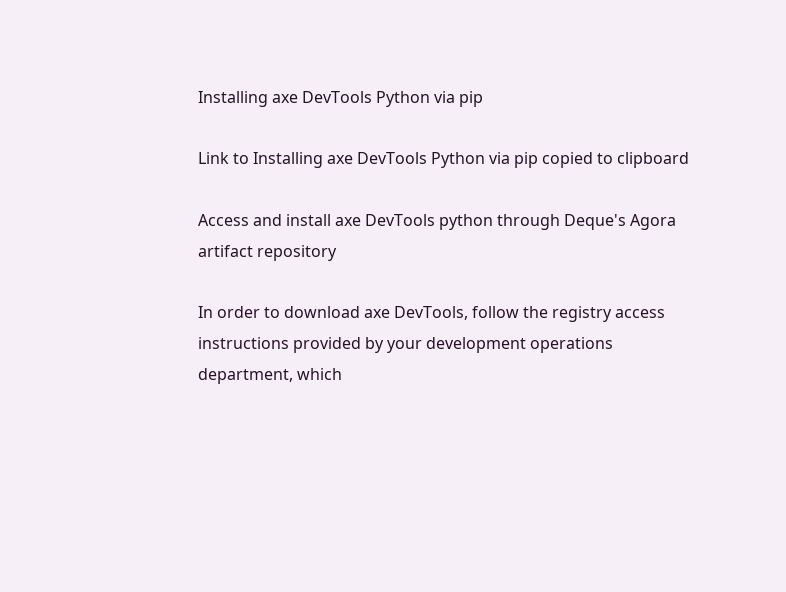Installing axe DevTools Python via pip

Link to Installing axe DevTools Python via pip copied to clipboard

Access and install axe DevTools python through Deque's Agora artifact repository

In order to download axe DevTools, follow the registry access instructions provided by your development operations department, which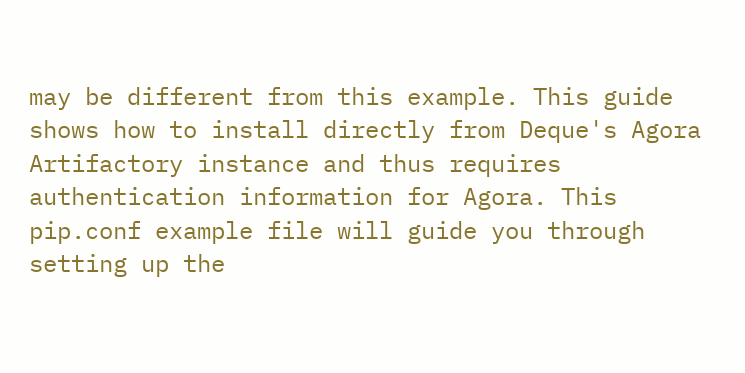may be different from this example. This guide shows how to install directly from Deque's Agora Artifactory instance and thus requires authentication information for Agora. This pip.conf example file will guide you through setting up the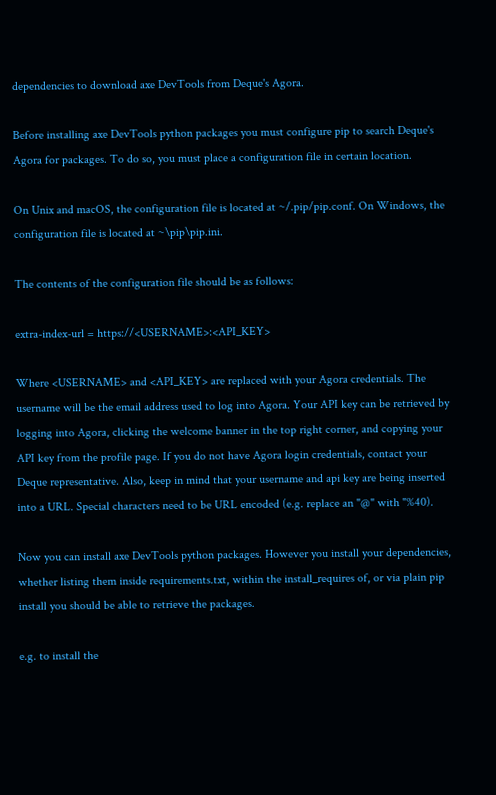dependencies to download axe DevTools from Deque's Agora.

Before installing axe DevTools python packages you must configure pip to search Deque's Agora for packages. To do so, you must place a configuration file in certain location.

On Unix and macOS, the configuration file is located at ~/.pip/pip.conf. On Windows, the configuration file is located at ~\pip\pip.ini.

The contents of the configuration file should be as follows:

extra-index-url = https://<USERNAME>:<API_KEY>

Where <USERNAME> and <API_KEY> are replaced with your Agora credentials. The username will be the email address used to log into Agora. Your API key can be retrieved by logging into Agora, clicking the welcome banner in the top right corner, and copying your API key from the profile page. If you do not have Agora login credentials, contact your Deque representative. Also, keep in mind that your username and api key are being inserted into a URL. Special characters need to be URL encoded (e.g. replace an "@" with "%40).

Now you can install axe DevTools python packages. However you install your dependencies, whether listing them inside requirements.txt, within the install_requires of, or via plain pip install you should be able to retrieve the packages.

e.g. to install the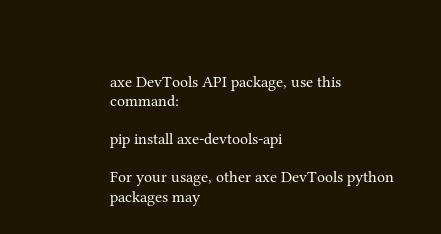axe DevTools API package, use this command:

pip install axe-devtools-api

For your usage, other axe DevTools python packages may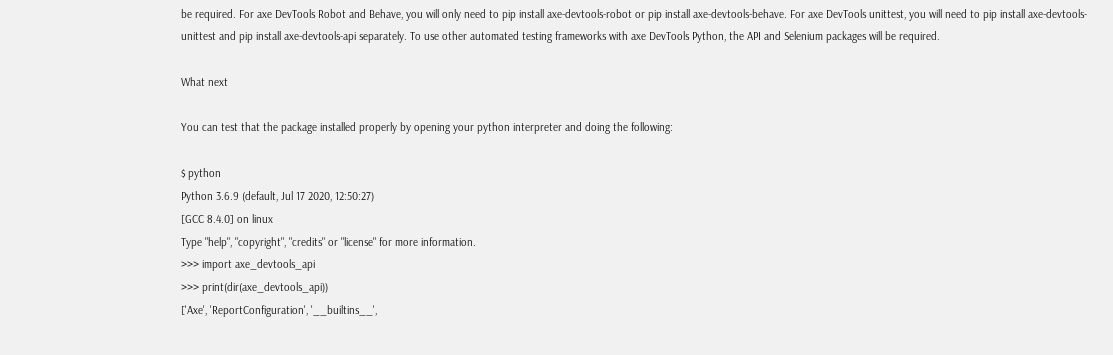be required. For axe DevTools Robot and Behave, you will only need to pip install axe-devtools-robot or pip install axe-devtools-behave. For axe DevTools unittest, you will need to pip install axe-devtools-unittest and pip install axe-devtools-api separately. To use other automated testing frameworks with axe DevTools Python, the API and Selenium packages will be required.

What next

You can test that the package installed properly by opening your python interpreter and doing the following:

$ python
Python 3.6.9 (default, Jul 17 2020, 12:50:27)
[GCC 8.4.0] on linux
Type "help", "copyright", "credits" or "license" for more information.
>>> import axe_devtools_api
>>> print(dir(axe_devtools_api))
['Axe', 'ReportConfiguration', '__builtins__',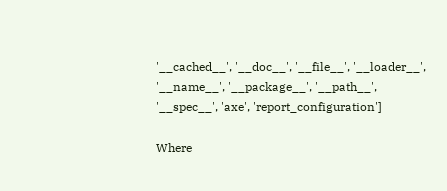'__cached__', '__doc__', '__file__', '__loader__', '__name__', '__package__', '__path__', '__spec__', 'axe', 'report_configuration']

Where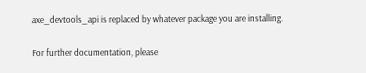axe_devtools_api is replaced by whatever package you are installing.

For further documentation, please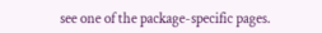see one of the package-specific pages.